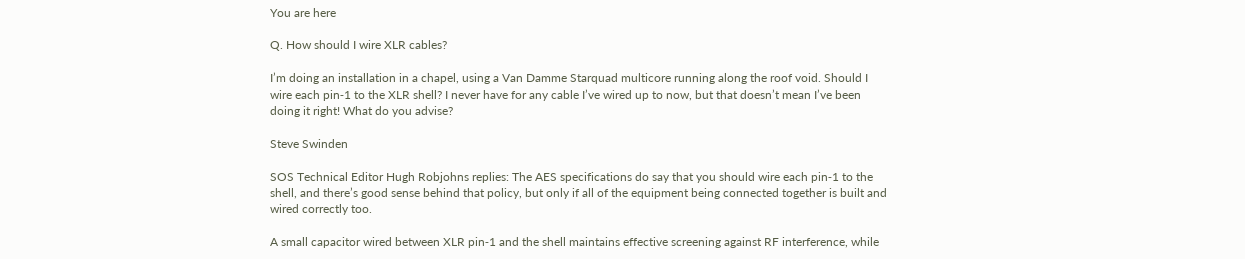You are here

Q. How should I wire XLR cables?

I’m doing an installation in a chapel, using a Van Damme Starquad multicore running along the roof void. Should I wire each pin‑1 to the XLR shell? I never have for any cable I’ve wired up to now, but that doesn’t mean I’ve been doing it right! What do you advise?

Steve Swinden

SOS Technical Editor Hugh Robjohns replies: The AES specifications do say that you should wire each pin‑1 to the shell, and there’s good sense behind that policy, but only if all of the equipment being connected together is built and wired correctly too.

A small capacitor wired between XLR pin‑1 and the shell maintains effective screening against RF interference, while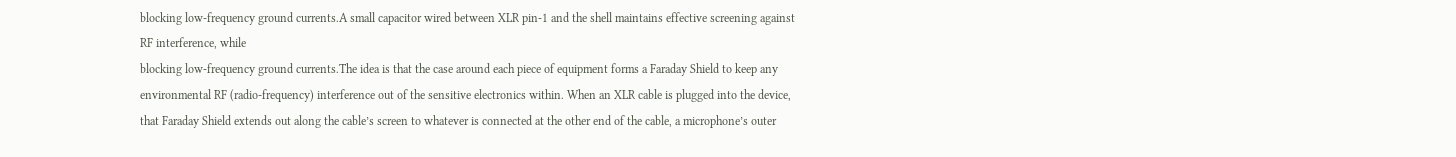blocking low‑frequency ground currents.A small capacitor wired between XLR pin‑1 and the shell maintains effective screening against RF interference, while
blocking low‑frequency ground currents.The idea is that the case around each piece of equipment forms a Faraday Shield to keep any environmental RF (radio‑frequency) interference out of the sensitive electronics within. When an XLR cable is plugged into the device, that Faraday Shield extends out along the cable’s screen to whatever is connected at the other end of the cable, a microphone’s outer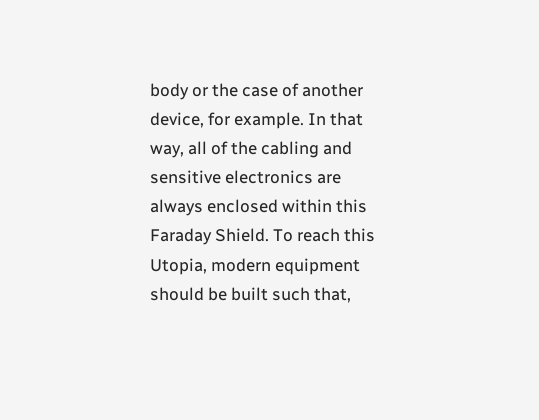body or the case of another device, for example. In that way, all of the cabling and sensitive electronics are always enclosed within this Faraday Shield. To reach this Utopia, modern equipment should be built such that,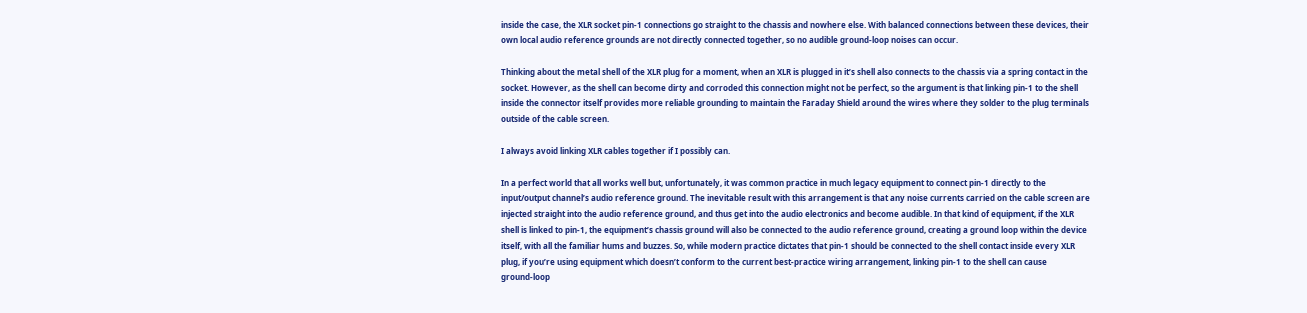inside the case, the XLR socket pin‑1 connections go straight to the chassis and nowhere else. With balanced connections between these devices, their own local audio reference grounds are not directly connected together, so no audible ground‑loop noises can occur.

Thinking about the metal shell of the XLR plug for a moment, when an XLR is plugged in it’s shell also connects to the chassis via a spring contact in the socket. However, as the shell can become dirty and corroded this connection might not be perfect, so the argument is that linking pin‑1 to the shell inside the connector itself provides more reliable grounding to maintain the Faraday Shield around the wires where they solder to the plug terminals outside of the cable screen.

I always avoid linking XLR cables together if I possibly can.

In a perfect world that all works well but, unfortunately, it was common practice in much legacy equipment to connect pin‑1 directly to the input/output channel’s audio reference ground. The inevitable result with this arrangement is that any noise currents carried on the cable screen are injected straight into the audio reference ground, and thus get into the audio electronics and become audible. In that kind of equipment, if the XLR shell is linked to pin‑1, the equipment’s chassis ground will also be connected to the audio reference ground, creating a ground loop within the device itself, with all the familiar hums and buzzes. So, while modern practice dictates that pin‑1 should be connected to the shell contact inside every XLR plug, if you’re using equipment which doesn’t conform to the current best‑practice wiring arrangement, linking pin‑1 to the shell can cause ground‑loop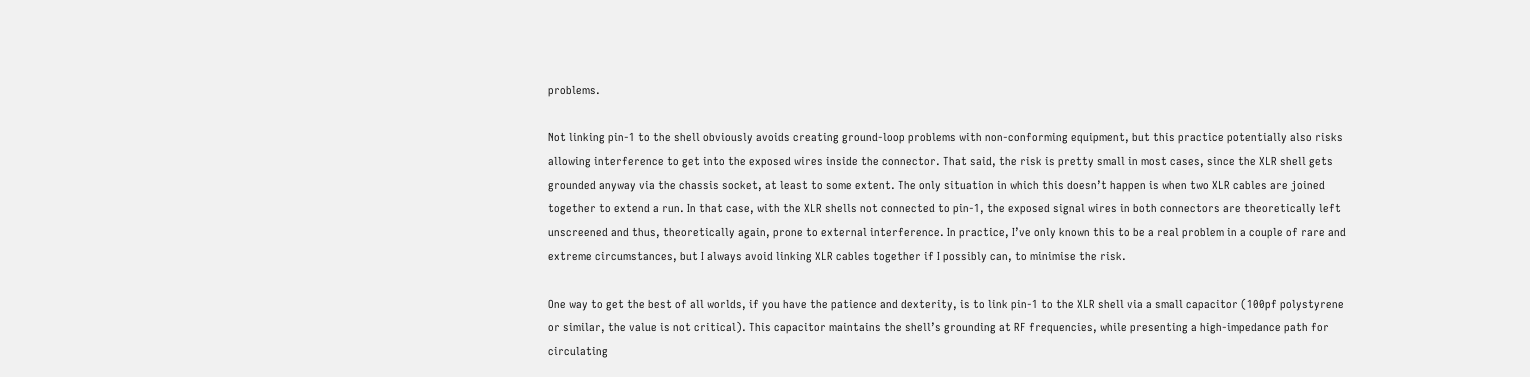problems.

Not linking pin‑1 to the shell obviously avoids creating ground‑loop problems with non‑conforming equipment, but this practice potentially also risks allowing interference to get into the exposed wires inside the connector. That said, the risk is pretty small in most cases, since the XLR shell gets grounded anyway via the chassis socket, at least to some extent. The only situation in which this doesn’t happen is when two XLR cables are joined together to extend a run. In that case, with the XLR shells not connected to pin‑1, the exposed signal wires in both connectors are theoretically left unscreened and thus, theoretically again, prone to external interference. In practice, I’ve only known this to be a real problem in a couple of rare and extreme circumstances, but I always avoid linking XLR cables together if I possibly can, to minimise the risk.

One way to get the best of all worlds, if you have the patience and dexterity, is to link pin‑1 to the XLR shell via a small capacitor (100pf polystyrene or similar, the value is not critical). This capacitor maintains the shell’s grounding at RF frequencies, while presenting a high‑impedance path for circulating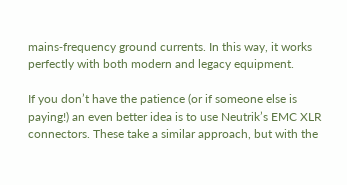mains‑frequency ground currents. In this way, it works perfectly with both modern and legacy equipment.

If you don’t have the patience (or if someone else is paying!) an even better idea is to use Neutrik’s EMC XLR connectors. These take a similar approach, but with the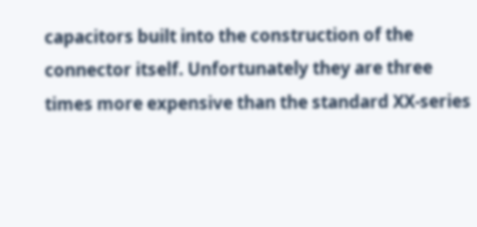capacitors built into the construction of the connector itself. Unfortunately they are three times more expensive than the standard XX‑series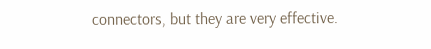connectors, but they are very effective.